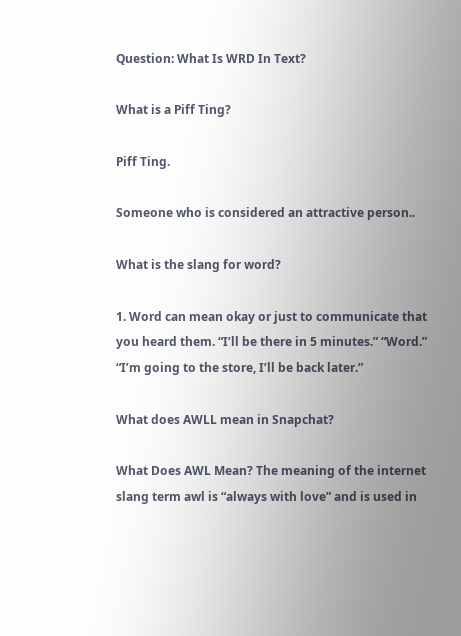Question: What Is WRD In Text?

What is a Piff Ting?

Piff Ting.

Someone who is considered an attractive person..

What is the slang for word?

1. Word can mean okay or just to communicate that you heard them. “I’ll be there in 5 minutes.” “Word.” “I’m going to the store, I’ll be back later.”

What does AWLL mean in Snapchat?

What Does AWL Mean? The meaning of the internet slang term awl is “always with love” and is used in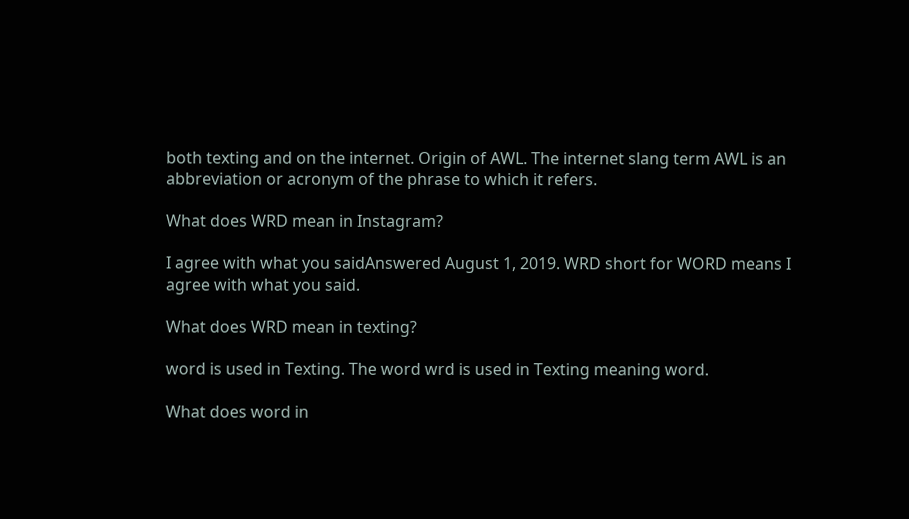both texting and on the internet. Origin of AWL. The internet slang term AWL is an abbreviation or acronym of the phrase to which it refers.

What does WRD mean in Instagram?

I agree with what you saidAnswered August 1, 2019. WRD short for WORD means I agree with what you said.

What does WRD mean in texting?

word is used in Texting. The word wrd is used in Texting meaning word.

What does word in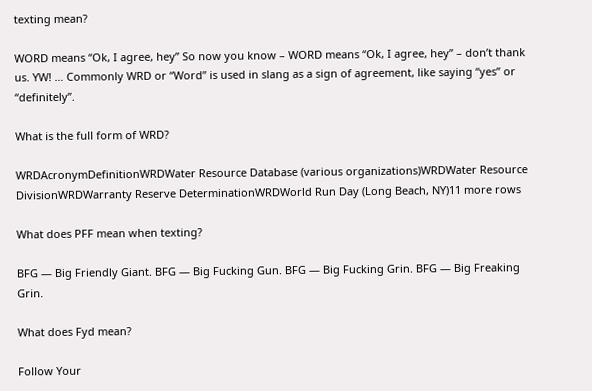texting mean?

WORD means “Ok, I agree, hey” So now you know – WORD means “Ok, I agree, hey” – don’t thank us. YW! … Commonly WRD or “Word” is used in slang as a sign of agreement, like saying “yes” or “definitely”.

What is the full form of WRD?

WRDAcronymDefinitionWRDWater Resource Database (various organizations)WRDWater Resource DivisionWRDWarranty Reserve DeterminationWRDWorld Run Day (Long Beach, NY)11 more rows

What does PFF mean when texting?

BFG — Big Friendly Giant. BFG — Big Fucking Gun. BFG — Big Fucking Grin. BFG — Big Freaking Grin.

What does Fyd mean?

Follow Your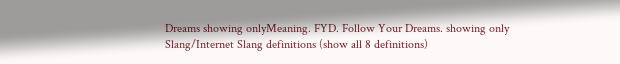Dreams showing onlyMeaning. FYD. Follow Your Dreams. showing only Slang/Internet Slang definitions (show all 8 definitions)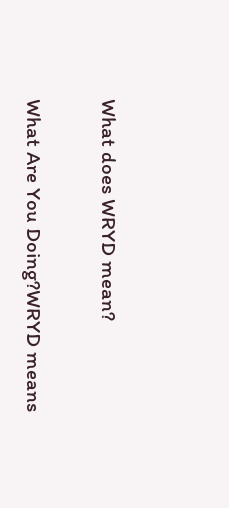What does WRYD mean?

What Are You Doing?WRYD means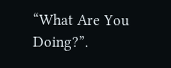“What Are You Doing?”.